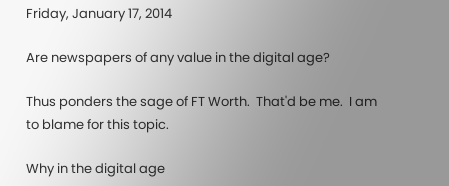Friday, January 17, 2014

Are newspapers of any value in the digital age?

Thus ponders the sage of FT Worth.  That'd be me.  I am to blame for this topic.

Why in the digital age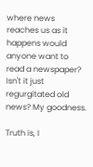where news reaches us as it happens would anyone want to read a newspaper? Isn't it just regurgitated old news? My goodness.

Truth is, I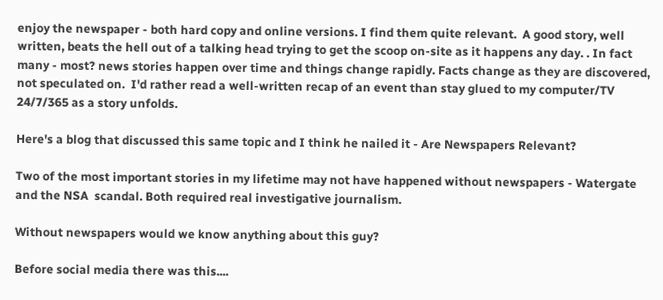enjoy the newspaper - both hard copy and online versions. I find them quite relevant.  A good story, well written, beats the hell out of a talking head trying to get the scoop on-site as it happens any day. . In fact many - most? news stories happen over time and things change rapidly. Facts change as they are discovered, not speculated on.  I'd rather read a well-written recap of an event than stay glued to my computer/TV 24/7/365 as a story unfolds.

Here's a blog that discussed this same topic and I think he nailed it - Are Newspapers Relevant?

Two of the most important stories in my lifetime may not have happened without newspapers - Watergate and the NSA  scandal. Both required real investigative journalism.

Without newspapers would we know anything about this guy?

Before social media there was this....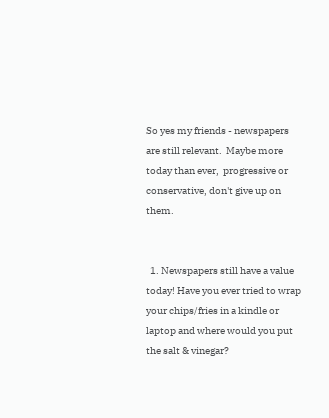So yes my friends - newspapers are still relevant.  Maybe more today than ever,  progressive or conservative, don't give up on them.


  1. Newspapers still have a value today! Have you ever tried to wrap your chips/fries in a kindle or laptop and where would you put the salt & vinegar?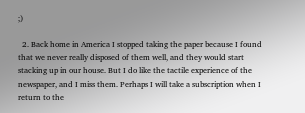;)

  2. Back home in America I stopped taking the paper because I found that we never really disposed of them well, and they would start stacking up in our house. But I do like the tactile experience of the newspaper, and I miss them. Perhaps I will take a subscription when I return to the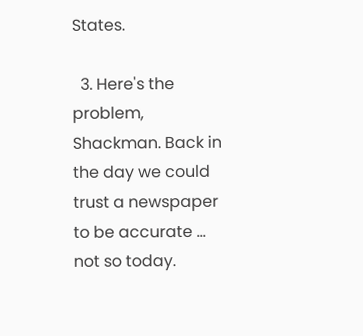States.

  3. Here's the problem, Shackman. Back in the day we could trust a newspaper to be accurate … not so today.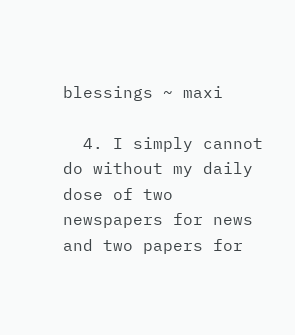blessings ~ maxi

  4. I simply cannot do without my daily dose of two newspapers for news and two papers for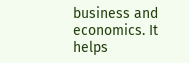business and economics. It helps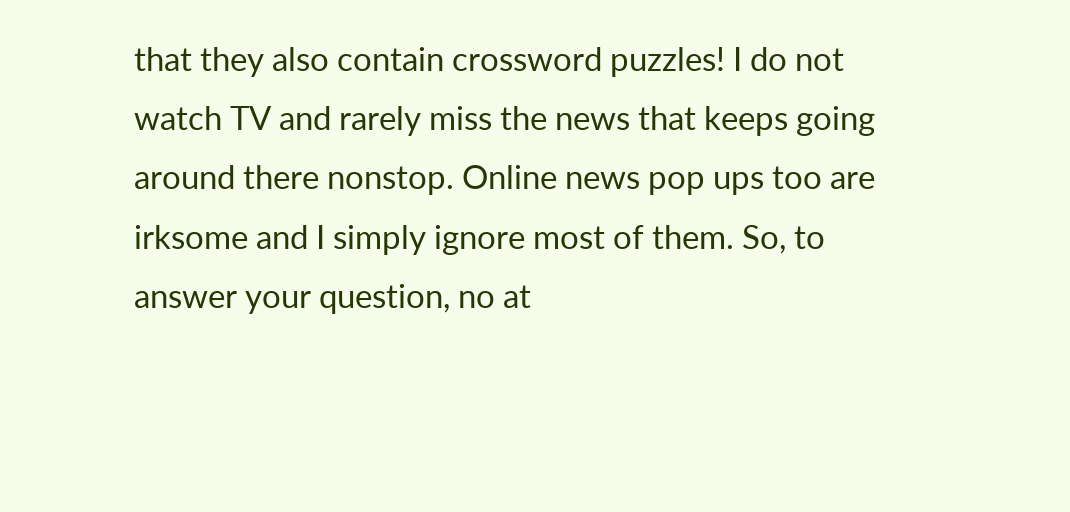that they also contain crossword puzzles! I do not watch TV and rarely miss the news that keeps going around there nonstop. Online news pop ups too are irksome and I simply ignore most of them. So, to answer your question, no at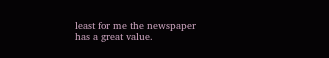least for me the newspaper has a great value.